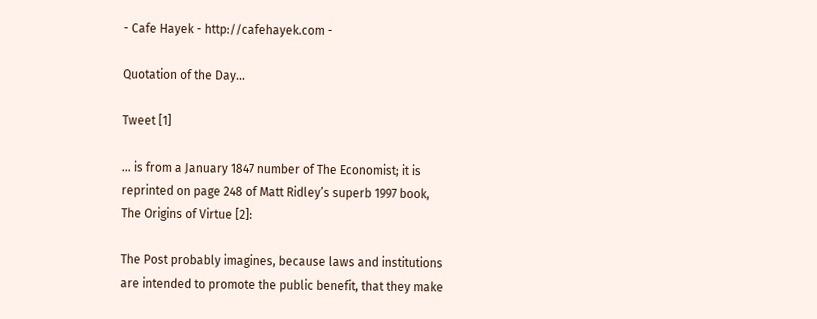- Cafe Hayek - http://cafehayek.com -

Quotation of the Day…

Tweet [1]

… is from a January 1847 number of The Economist; it is reprinted on page 248 of Matt Ridley’s superb 1997 book, The Origins of Virtue [2]:

The Post probably imagines, because laws and institutions are intended to promote the public benefit, that they make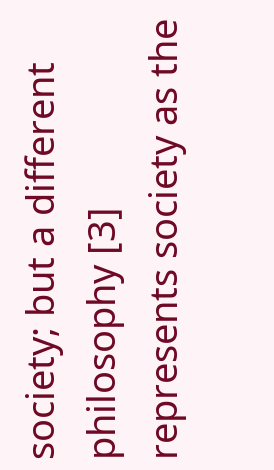society; but a different philosophy [3] represents society as the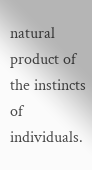natural product of the instincts of individuals.